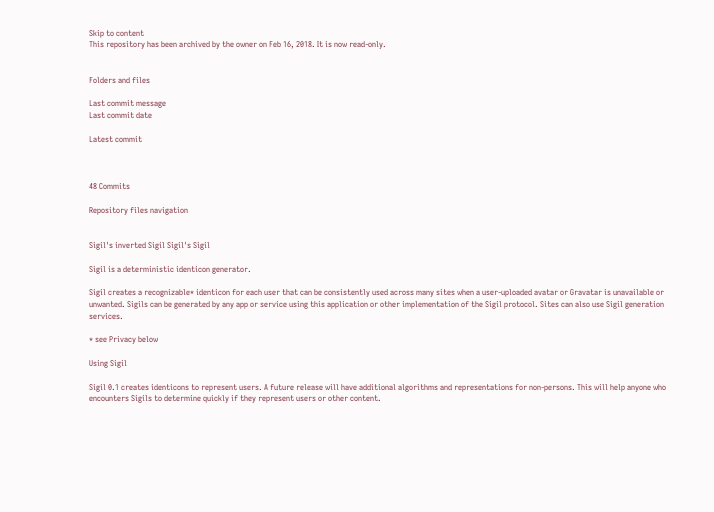Skip to content
This repository has been archived by the owner on Feb 16, 2018. It is now read-only.


Folders and files

Last commit message
Last commit date

Latest commit



48 Commits

Repository files navigation


Sigil's inverted Sigil Sigil's Sigil

Sigil is a deterministic identicon generator.

Sigil creates a recognizable* identicon for each user that can be consistently used across many sites when a user-uploaded avatar or Gravatar is unavailable or unwanted. Sigils can be generated by any app or service using this application or other implementation of the Sigil protocol. Sites can also use Sigil generation services.

* see Privacy below

Using Sigil

Sigil 0.1 creates identicons to represent users. A future release will have additional algorithms and representations for non-persons. This will help anyone who encounters Sigils to determine quickly if they represent users or other content.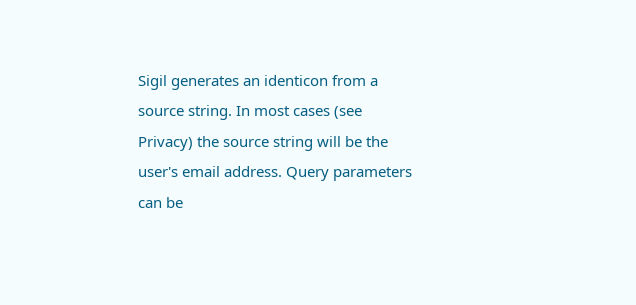Sigil generates an identicon from a source string. In most cases (see Privacy) the source string will be the user's email address. Query parameters can be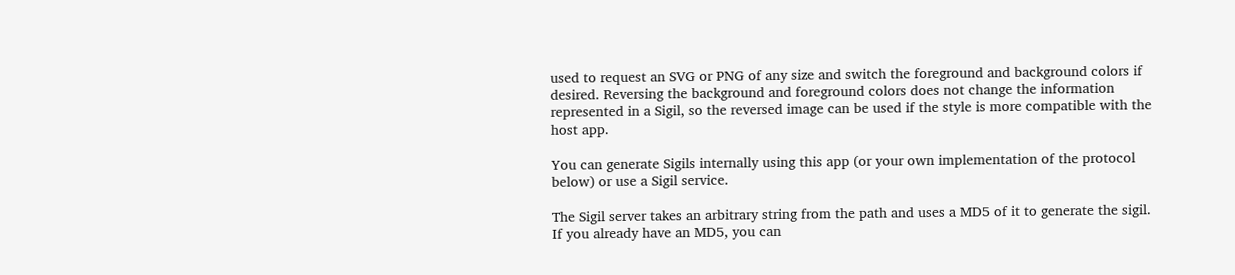used to request an SVG or PNG of any size and switch the foreground and background colors if desired. Reversing the background and foreground colors does not change the information represented in a Sigil, so the reversed image can be used if the style is more compatible with the host app.

You can generate Sigils internally using this app (or your own implementation of the protocol below) or use a Sigil service.

The Sigil server takes an arbitrary string from the path and uses a MD5 of it to generate the sigil. If you already have an MD5, you can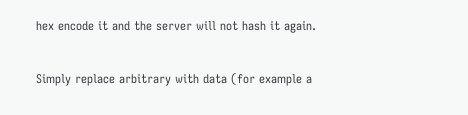hex encode it and the server will not hash it again.

Simply replace arbitrary with data (for example a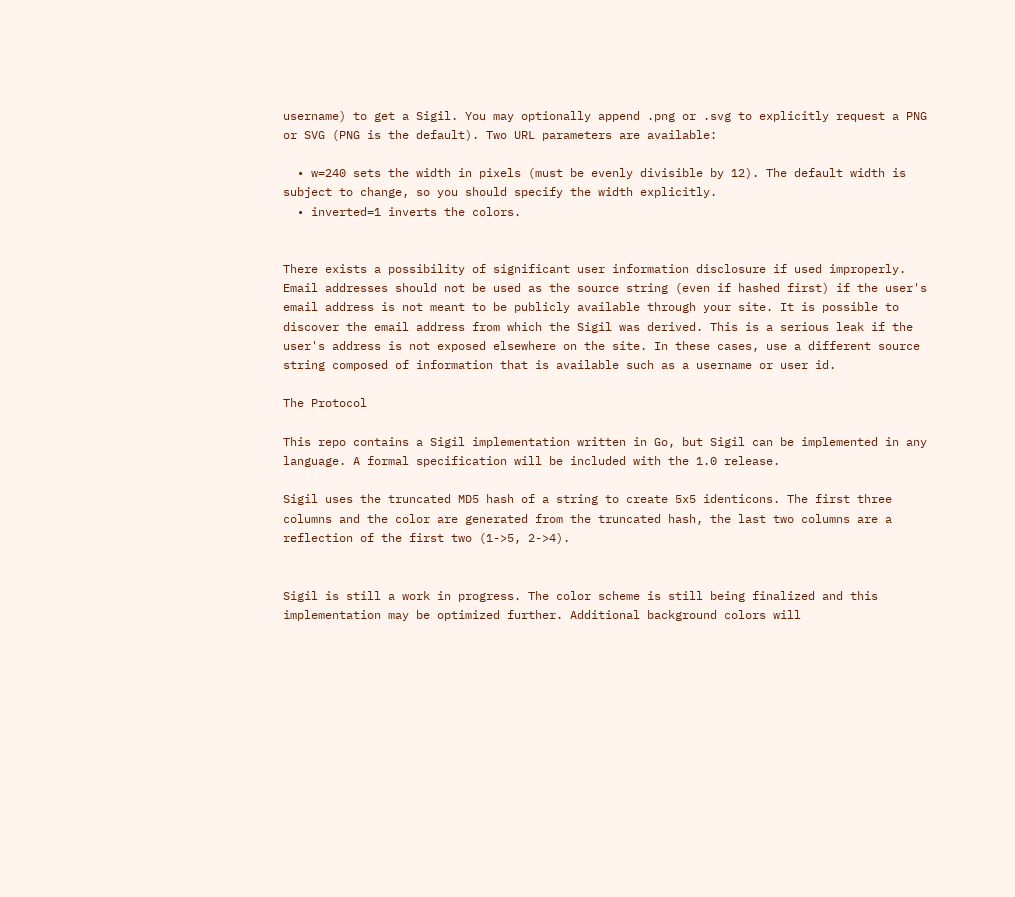username) to get a Sigil. You may optionally append .png or .svg to explicitly request a PNG or SVG (PNG is the default). Two URL parameters are available:

  • w=240 sets the width in pixels (must be evenly divisible by 12). The default width is subject to change, so you should specify the width explicitly.
  • inverted=1 inverts the colors.


There exists a possibility of significant user information disclosure if used improperly. Email addresses should not be used as the source string (even if hashed first) if the user's email address is not meant to be publicly available through your site. It is possible to discover the email address from which the Sigil was derived. This is a serious leak if the user's address is not exposed elsewhere on the site. In these cases, use a different source string composed of information that is available such as a username or user id.

The Protocol

This repo contains a Sigil implementation written in Go, but Sigil can be implemented in any language. A formal specification will be included with the 1.0 release.

Sigil uses the truncated MD5 hash of a string to create 5x5 identicons. The first three columns and the color are generated from the truncated hash, the last two columns are a reflection of the first two (1->5, 2->4).


Sigil is still a work in progress. The color scheme is still being finalized and this implementation may be optimized further. Additional background colors will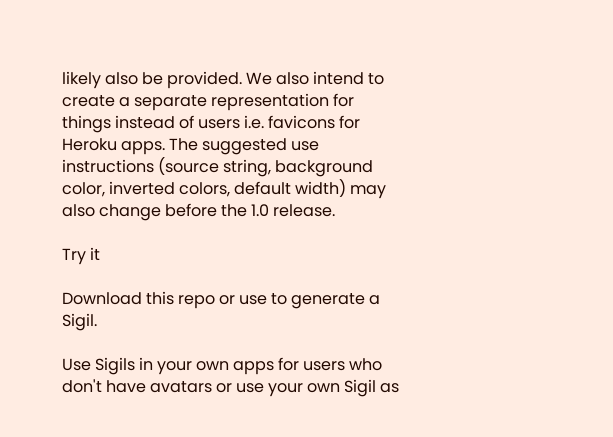likely also be provided. We also intend to create a separate representation for things instead of users i.e. favicons for Heroku apps. The suggested use instructions (source string, background color, inverted colors, default width) may also change before the 1.0 release.

Try it

Download this repo or use to generate a Sigil.

Use Sigils in your own apps for users who don't have avatars or use your own Sigil as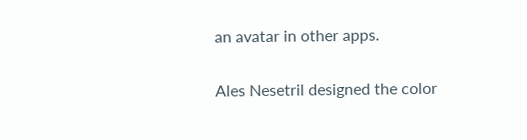an avatar in other apps.

Ales Nesetril designed the color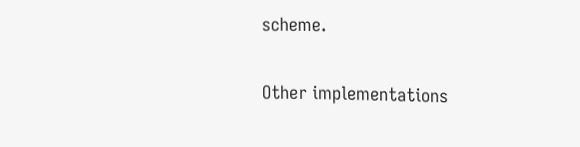scheme.

Other implementations